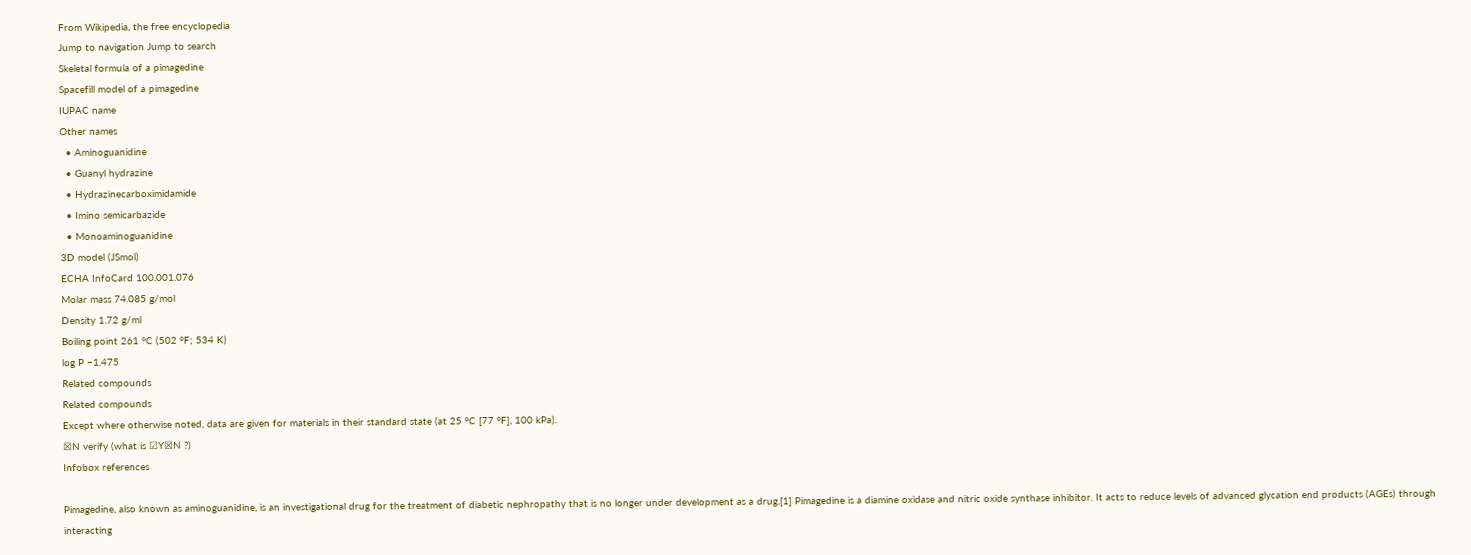From Wikipedia, the free encyclopedia
Jump to navigation Jump to search
Skeletal formula of a pimagedine
Spacefill model of a pimagedine
IUPAC name
Other names
  • Aminoguanidine
  • Guanyl hydrazine
  • Hydrazinecarboximidamide
  • Imino semicarbazide
  • Monoaminoguanidine
3D model (JSmol)
ECHA InfoCard 100.001.076
Molar mass 74.085 g/mol
Density 1.72 g/ml
Boiling point 261 °C (502 °F; 534 K)
log P −1.475
Related compounds
Related compounds
Except where otherwise noted, data are given for materials in their standard state (at 25 °C [77 °F], 100 kPa).
☒N verify (what is ☑Y☒N ?)
Infobox references

Pimagedine, also known as aminoguanidine, is an investigational drug for the treatment of diabetic nephropathy that is no longer under development as a drug.[1] Pimagedine is a diamine oxidase and nitric oxide synthase inhibitor. It acts to reduce levels of advanced glycation end products (AGEs) through interacting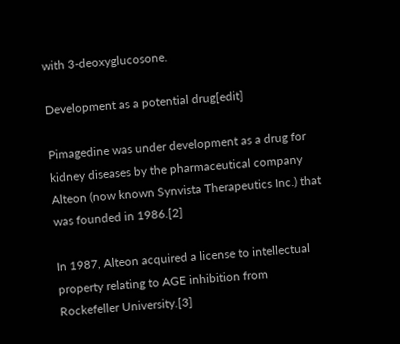with 3-deoxyglucosone.

Development as a potential drug[edit]

Pimagedine was under development as a drug for kidney diseases by the pharmaceutical company Alteon (now known Synvista Therapeutics Inc.) that was founded in 1986.[2]

In 1987, Alteon acquired a license to intellectual property relating to AGE inhibition from Rockefeller University.[3]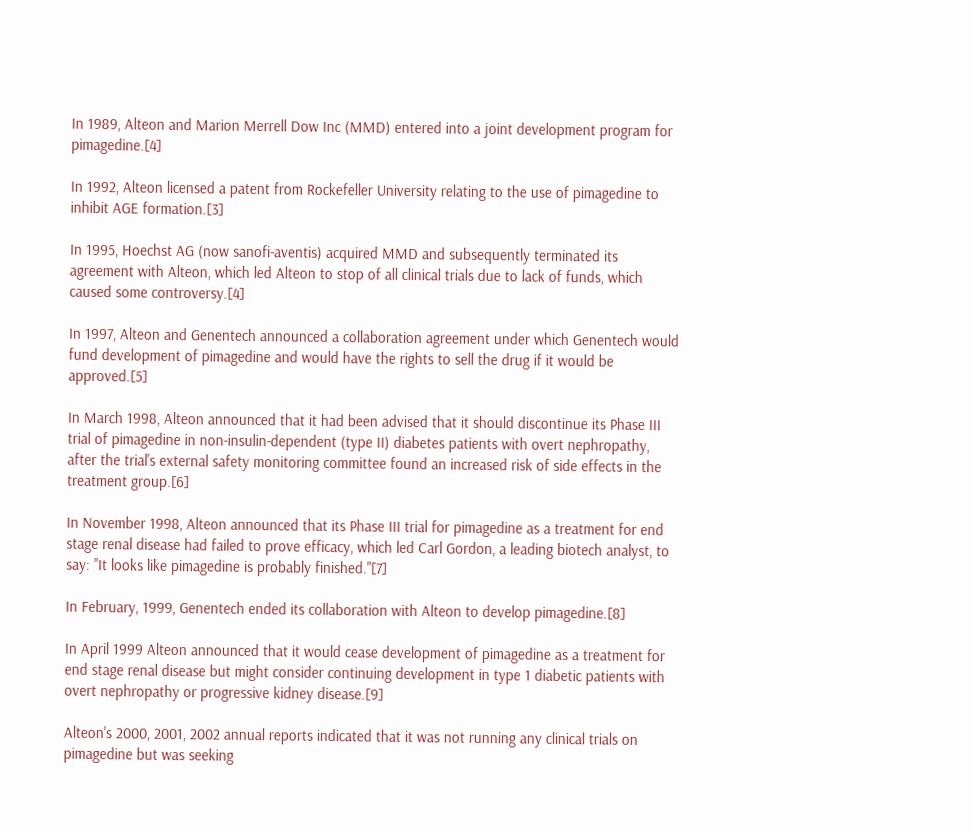In 1989, Alteon and Marion Merrell Dow Inc (MMD) entered into a joint development program for pimagedine.[4]

In 1992, Alteon licensed a patent from Rockefeller University relating to the use of pimagedine to inhibit AGE formation.[3]

In 1995, Hoechst AG (now sanofi-aventis) acquired MMD and subsequently terminated its agreement with Alteon, which led Alteon to stop of all clinical trials due to lack of funds, which caused some controversy.[4]

In 1997, Alteon and Genentech announced a collaboration agreement under which Genentech would fund development of pimagedine and would have the rights to sell the drug if it would be approved.[5]

In March 1998, Alteon announced that it had been advised that it should discontinue its Phase III trial of pimagedine in non-insulin-dependent (type II) diabetes patients with overt nephropathy, after the trial's external safety monitoring committee found an increased risk of side effects in the treatment group.[6]

In November 1998, Alteon announced that its Phase III trial for pimagedine as a treatment for end stage renal disease had failed to prove efficacy, which led Carl Gordon, a leading biotech analyst, to say: "It looks like pimagedine is probably finished."[7]

In February, 1999, Genentech ended its collaboration with Alteon to develop pimagedine.[8]

In April 1999 Alteon announced that it would cease development of pimagedine as a treatment for end stage renal disease but might consider continuing development in type 1 diabetic patients with overt nephropathy or progressive kidney disease.[9]

Alteon's 2000, 2001, 2002 annual reports indicated that it was not running any clinical trials on pimagedine but was seeking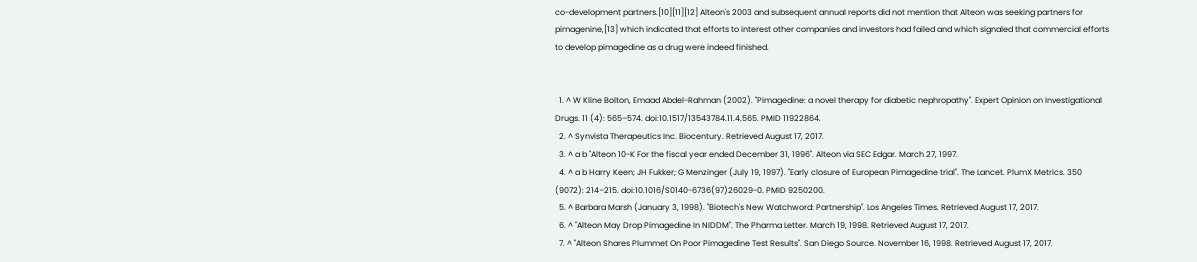co-development partners.[10][11][12] Alteon's 2003 and subsequent annual reports did not mention that Alteon was seeking partners for pimagenine,[13] which indicated that efforts to interest other companies and investors had failed and which signaled that commercial efforts to develop pimagedine as a drug were indeed finished.


  1. ^ W Kline Bolton, Emaad Abdel-Rahman (2002). "Pimagedine: a novel therapy for diabetic nephropathy". Expert Opinion on Investigational Drugs. 11 (4): 565–574. doi:10.1517/13543784.11.4.565. PMID 11922864.
  2. ^ Synvista Therapeutics Inc. Biocentury. Retrieved August 17, 2017.
  3. ^ a b "Alteon 10-K For the fiscal year ended December 31, 1996". Alteon via SEC Edgar. March 27, 1997.
  4. ^ a b Harry Keen; JH Fukker; G Menzinger (July 19, 1997). "Early closure of European Pimagedine trial". The Lancet. PlumX Metrics. 350 (9072): 214–215. doi:10.1016/S0140-6736(97)26029-0. PMID 9250200.
  5. ^ Barbara Marsh (January 3, 1998). "Biotech's New Watchword: Partnership". Los Angeles Times. Retrieved August 17, 2017.
  6. ^ "Alteon May Drop Pimagedine In NIDDM". The Pharma Letter. March 19, 1998. Retrieved August 17, 2017.
  7. ^ "Alteon Shares Plummet On Poor Pimagedine Test Results". San Diego Source. November 16, 1998. Retrieved August 17, 2017.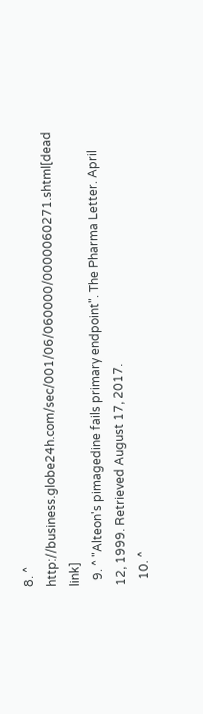8. ^ http://business.globe24h.com/sec/001/06/060000/0000060271.shtml[dead link]
  9. ^ "Alteon's pimagedine fails primary endpoint". The Pharma Letter. April 12, 1999. Retrieved August 17, 2017.
  10. ^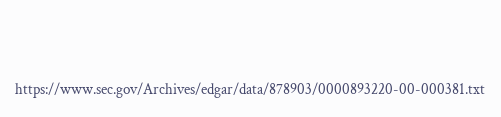https://www.sec.gov/Archives/edgar/data/878903/0000893220-00-000381.txt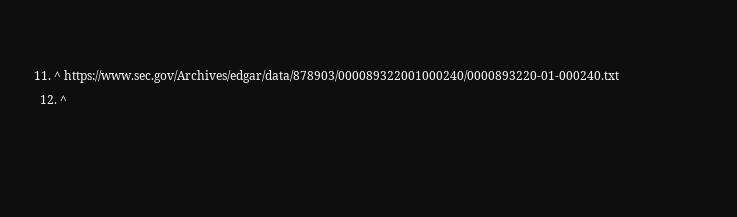11. ^ https://www.sec.gov/Archives/edgar/data/878903/000089322001000240/0000893220-01-000240.txt
  12. ^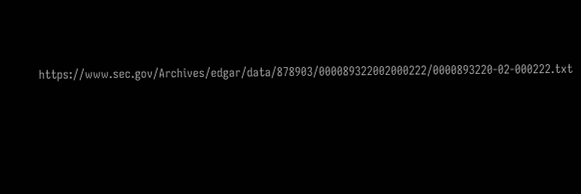https://www.sec.gov/Archives/edgar/data/878903/000089322002000222/0000893220-02-000222.txt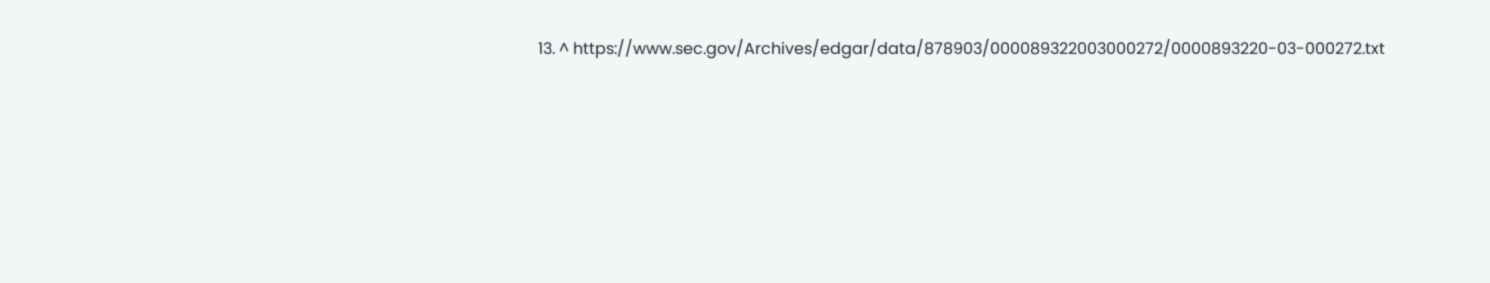13. ^ https://www.sec.gov/Archives/edgar/data/878903/000089322003000272/0000893220-03-000272.txt